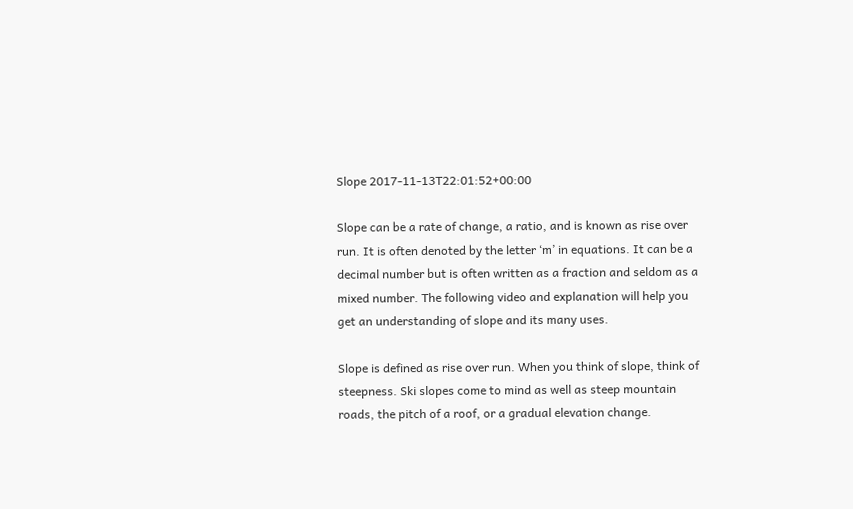Slope 2017-11-13T22:01:52+00:00

Slope can be a rate of change, a ratio, and is known as rise over run. It is often denoted by the letter ‘m’ in equations. It can be a decimal number but is often written as a fraction and seldom as a mixed number. The following video and explanation will help you get an understanding of slope and its many uses.

Slope is defined as rise over run. When you think of slope, think of steepness. Ski slopes come to mind as well as steep mountain roads, the pitch of a roof, or a gradual elevation change.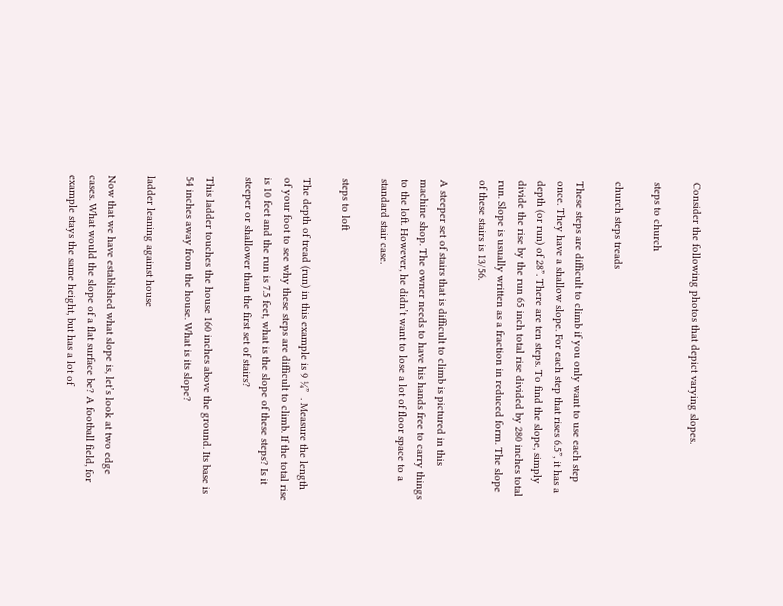Consider the following photos that depict varying slopes.

steps to church

church steps treads

These steps are difficult to climb if you only want to use each step once. They have a shallow slope. For each step that rises 6.5”, it has a depth (or run) of 28”. There are ten steps. To find the slope, simply divide the rise by the run 65 inch total rise divided by 280 inches total run. Slope is usually written as a fraction in reduced form. The slope of these stairs is 13/56.

A steeper set of stairs that is difficult to climb is pictured in this machine shop. The owner needs to have his hands free to carry things to the loft. However, he didn’t want to lose a lot of floor space to a standard stair case.

steps to loft

The depth of tread (run) in this example is 9 ¼”  . Measure the length of your foot to see why these steps are difficult to climb. If the total rise is 10 feet and the run is 7.5 feet, what is the slope of these steps? Is it steeper or shallower than the first set of stairs?

This ladder touches the house 160 inches above the ground. Its base is 54 inches away from the house. What is its slope?

ladder leaning against house

Now that we have established what slope is, let’s look at two edge cases. What would the slope of a flat surface be? A football field, for example stays the same height, but has a lot of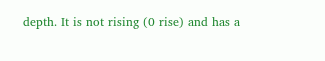depth. It is not rising (0 rise) and has a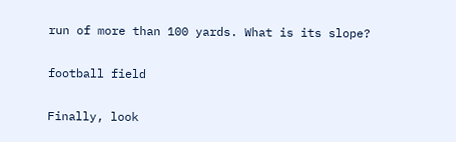run of more than 100 yards. What is its slope?

football field

Finally, look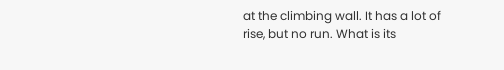at the climbing wall. It has a lot of rise, but no run. What is its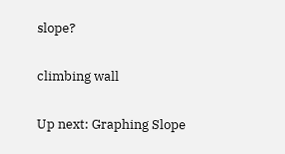slope?

climbing wall

Up next: Graphing Slope